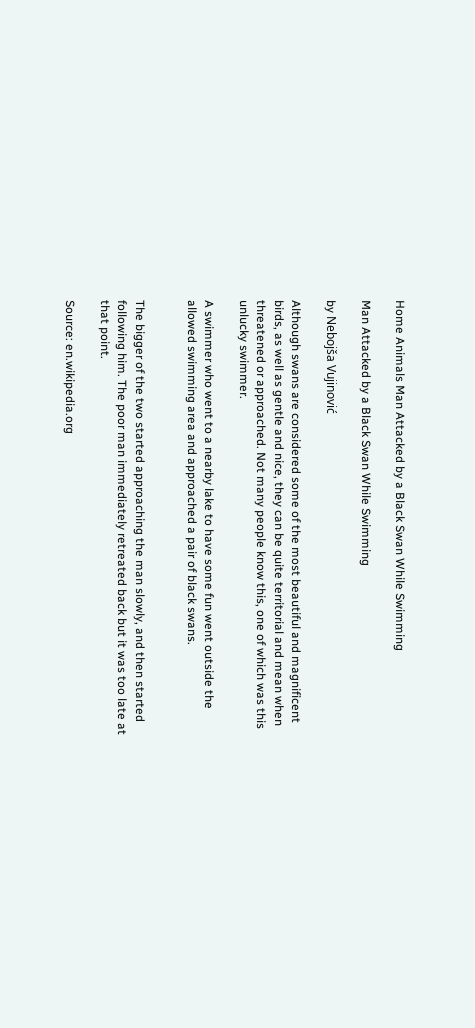Home Animals Man Attacked by a Black Swan While Swimming

Man Attacked by a Black Swan While Swimming

by Nebojša Vujinović

Although swans are considered some of the most beautiful and magnificent birds, as well as gentle and nice, they can be quite territorial and mean when threatened or approached. Not many people know this, one of which was this unlucky swimmer.

A swimmer who went to a nearby lake to have some fun went outside the allowed swimming area and approached a pair of black swans.


The bigger of the two started approaching the man slowly, and then started following him. The poor man immediately retreated back but it was too late at that point.

Source: en.wikipedia.org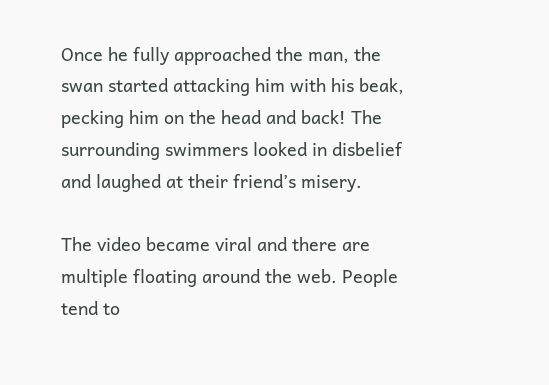Once he fully approached the man, the swan started attacking him with his beak, pecking him on the head and back! The surrounding swimmers looked in disbelief and laughed at their friend’s misery.

The video became viral and there are multiple floating around the web. People tend to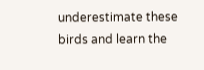underestimate these birds and learn the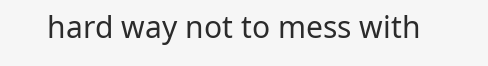hard way not to mess with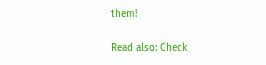them!

Read also: Check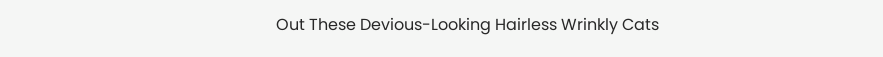Out These Devious-Looking Hairless Wrinkly Cats